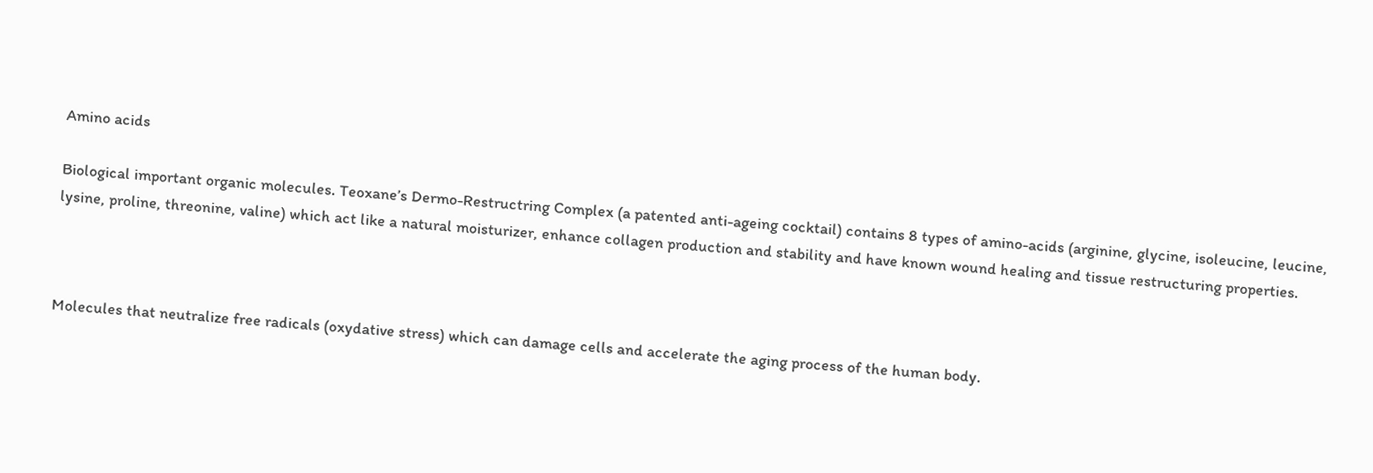Amino acids

Biological important organic molecules. Teoxane’s Dermo-Restructring Complex (a patented anti-ageing cocktail) contains 8 types of amino-acids (arginine, glycine, isoleucine, leucine, lysine, proline, threonine, valine) which act like a natural moisturizer, enhance collagen production and stability and have known wound healing and tissue restructuring properties.



Molecules that neutralize free radicals (oxydative stress) which can damage cells and accelerate the aging process of the human body.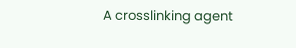A crosslinking agent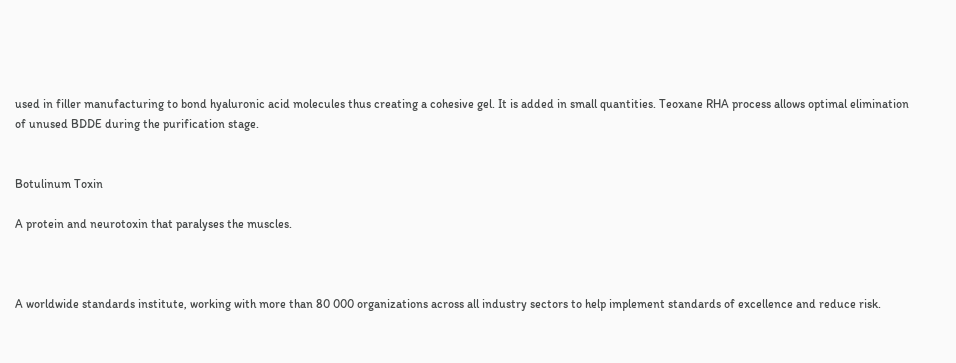used in filler manufacturing to bond hyaluronic acid molecules thus creating a cohesive gel. It is added in small quantities. Teoxane RHA process allows optimal elimination of unused BDDE during the purification stage.


Botulinum Toxin

A protein and neurotoxin that paralyses the muscles.



A worldwide standards institute, working with more than 80 000 organizations across all industry sectors to help implement standards of excellence and reduce risk.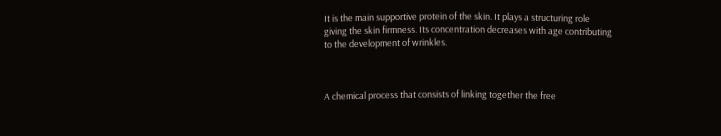It is the main supportive protein of the skin. It plays a structuring role giving the skin firmness. Its concentration decreases with age contributing to the development of wrinkles.



A chemical process that consists of linking together the free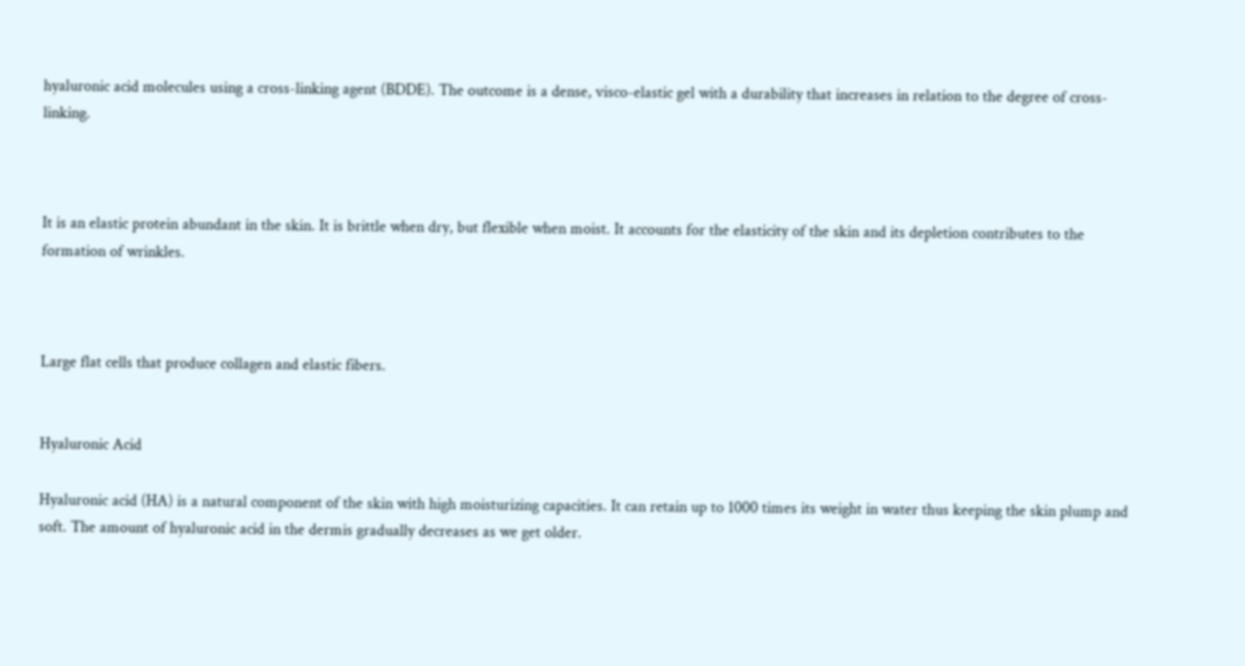hyaluronic acid molecules using a cross-linking agent (BDDE). The outcome is a dense, visco-elastic gel with a durability that increases in relation to the degree of cross-linking.



It is an elastic protein abundant in the skin. It is brittle when dry, but flexible when moist. It accounts for the elasticity of the skin and its depletion contributes to the formation of wrinkles.



Large flat cells that produce collagen and elastic fibers.


Hyaluronic Acid

Hyaluronic acid (HA) is a natural component of the skin with high moisturizing capacities. It can retain up to 1000 times its weight in water thus keeping the skin plump and soft. The amount of hyaluronic acid in the dermis gradually decreases as we get older.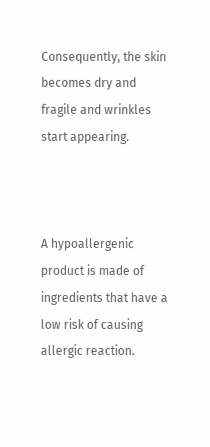Consequently, the skin becomes dry and fragile and wrinkles start appearing.



A hypoallergenic product is made of ingredients that have a low risk of causing allergic reaction.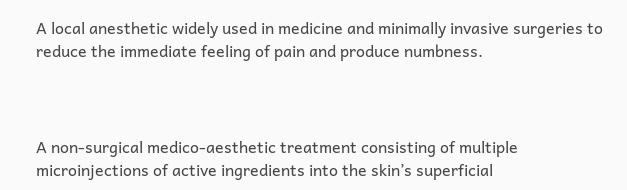A local anesthetic widely used in medicine and minimally invasive surgeries to reduce the immediate feeling of pain and produce numbness.



A non-surgical medico-aesthetic treatment consisting of multiple microinjections of active ingredients into the skin’s superficial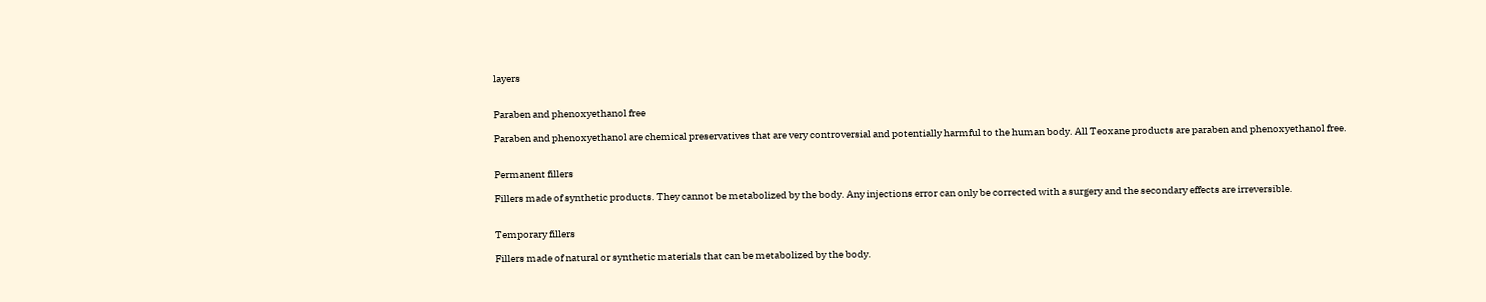layers


Paraben and phenoxyethanol free

Paraben and phenoxyethanol are chemical preservatives that are very controversial and potentially harmful to the human body. All Teoxane products are paraben and phenoxyethanol free.


Permanent fillers

Fillers made of synthetic products. They cannot be metabolized by the body. Any injections error can only be corrected with a surgery and the secondary effects are irreversible.


Temporary fillers

Fillers made of natural or synthetic materials that can be metabolized by the body.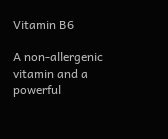Vitamin B6

A non-allergenic vitamin and a powerful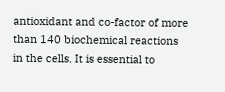antioxidant and co-factor of more than 140 biochemical reactions in the cells. It is essential to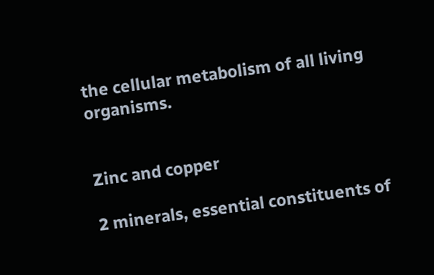the cellular metabolism of all living organisms.


Zinc and copper

2 minerals, essential constituents of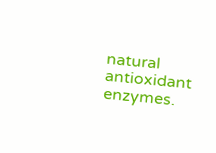natural antioxidant enzymes.